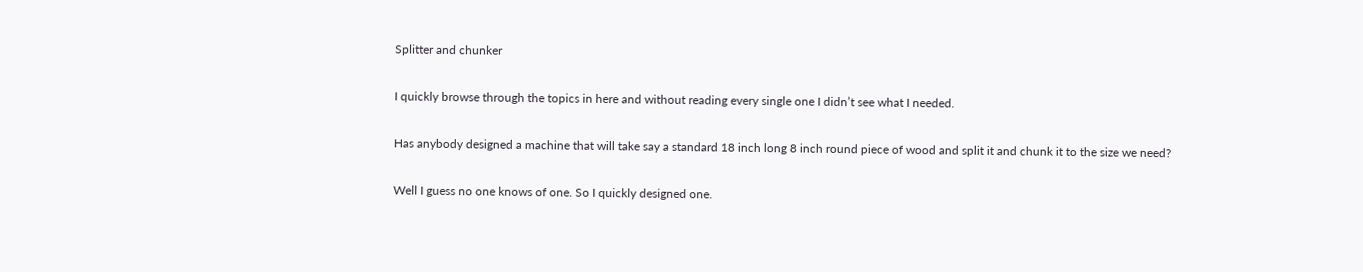Splitter and chunker

I quickly browse through the topics in here and without reading every single one I didn’t see what I needed.

Has anybody designed a machine that will take say a standard 18 inch long 8 inch round piece of wood and split it and chunk it to the size we need?

Well I guess no one knows of one. So I quickly designed one.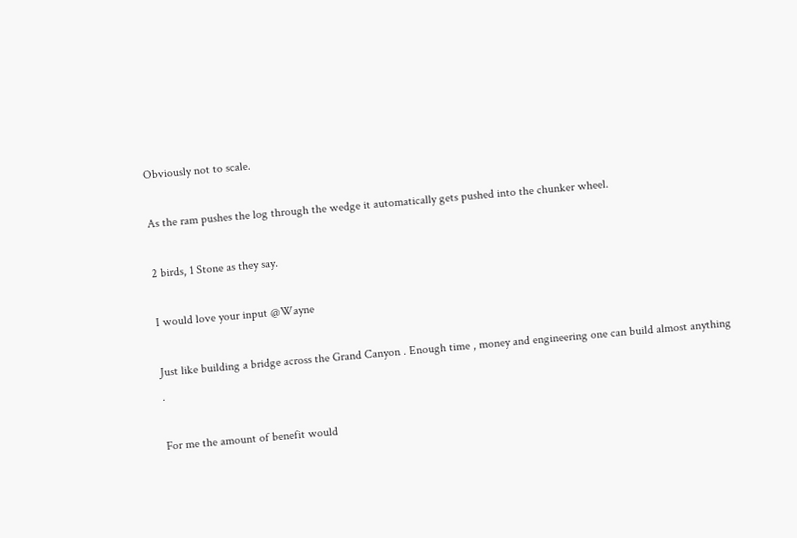Obviously not to scale.

As the ram pushes the log through the wedge it automatically gets pushed into the chunker wheel.

2 birds, 1 Stone as they say.

I would love your input @Wayne

Just like building a bridge across the Grand Canyon . Enough time , money and engineering one can build almost anything .

For me the amount of benefit would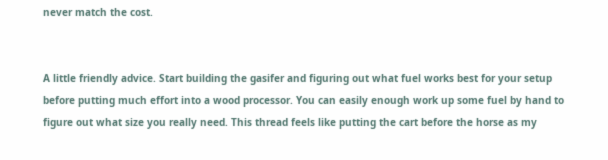never match the cost.


A little friendly advice. Start building the gasifer and figuring out what fuel works best for your setup before putting much effort into a wood processor. You can easily enough work up some fuel by hand to figure out what size you really need. This thread feels like putting the cart before the horse as my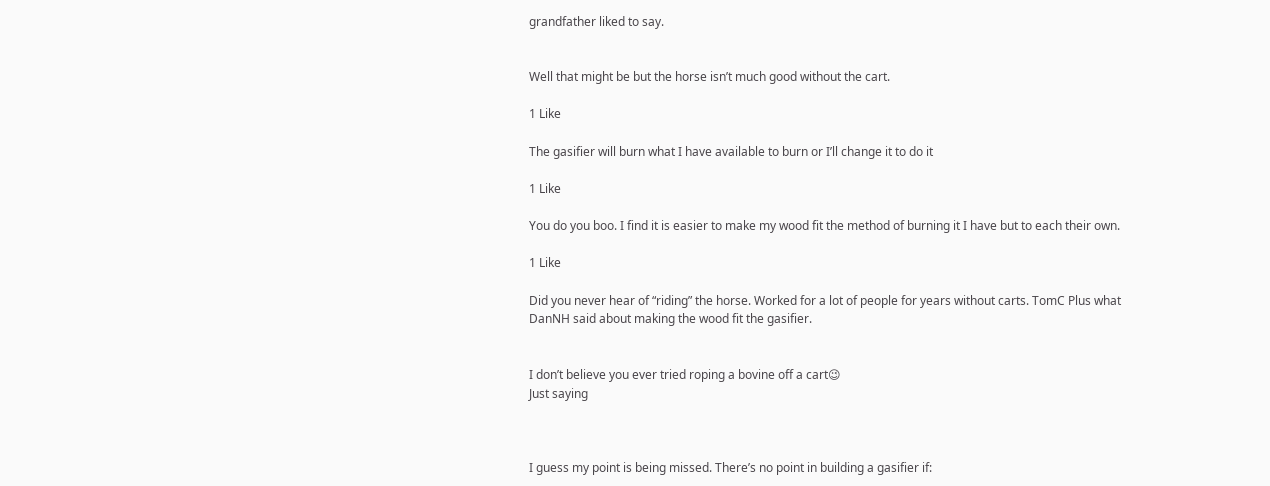grandfather liked to say.


Well that might be but the horse isn’t much good without the cart.

1 Like

The gasifier will burn what I have available to burn or I’ll change it to do it

1 Like

You do you boo. I find it is easier to make my wood fit the method of burning it I have but to each their own.

1 Like

Did you never hear of “riding” the horse. Worked for a lot of people for years without carts. TomC Plus what DanNH said about making the wood fit the gasifier.


I don’t believe you ever tried roping a bovine off a cart😉
Just saying



I guess my point is being missed. There’s no point in building a gasifier if: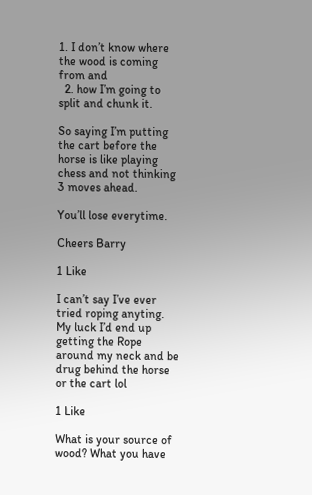1. I don’t know where the wood is coming from and
  2. how I’m going to split and chunk it.

So saying I’m putting the cart before the horse is like playing chess and not thinking 3 moves ahead.

You’ll lose everytime.

Cheers Barry

1 Like

I can’t say I’ve ever tried roping anyting. My luck I’d end up getting the Rope around my neck and be drug behind the horse or the cart lol

1 Like

What is your source of wood? What you have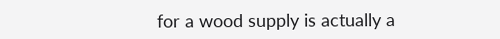for a wood supply is actually a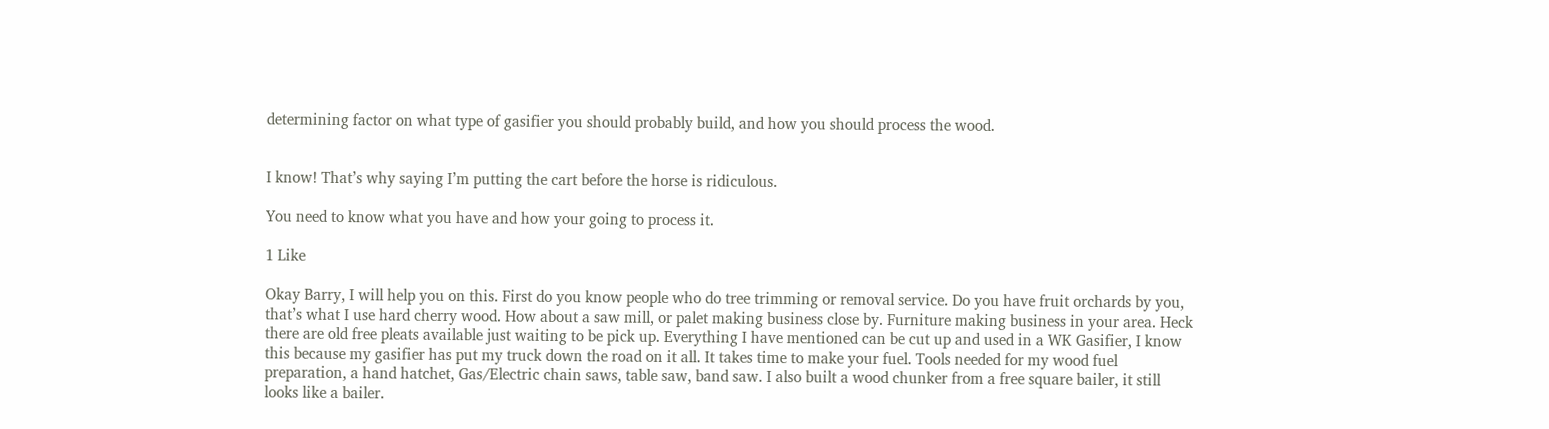determining factor on what type of gasifier you should probably build, and how you should process the wood.


I know! That’s why saying I’m putting the cart before the horse is ridiculous.

You need to know what you have and how your going to process it.

1 Like

Okay Barry, I will help you on this. First do you know people who do tree trimming or removal service. Do you have fruit orchards by you, that’s what I use hard cherry wood. How about a saw mill, or palet making business close by. Furniture making business in your area. Heck there are old free pleats available just waiting to be pick up. Everything I have mentioned can be cut up and used in a WK Gasifier, I know this because my gasifier has put my truck down the road on it all. It takes time to make your fuel. Tools needed for my wood fuel preparation, a hand hatchet, Gas/Electric chain saws, table saw, band saw. I also built a wood chunker from a free square bailer, it still looks like a bailer.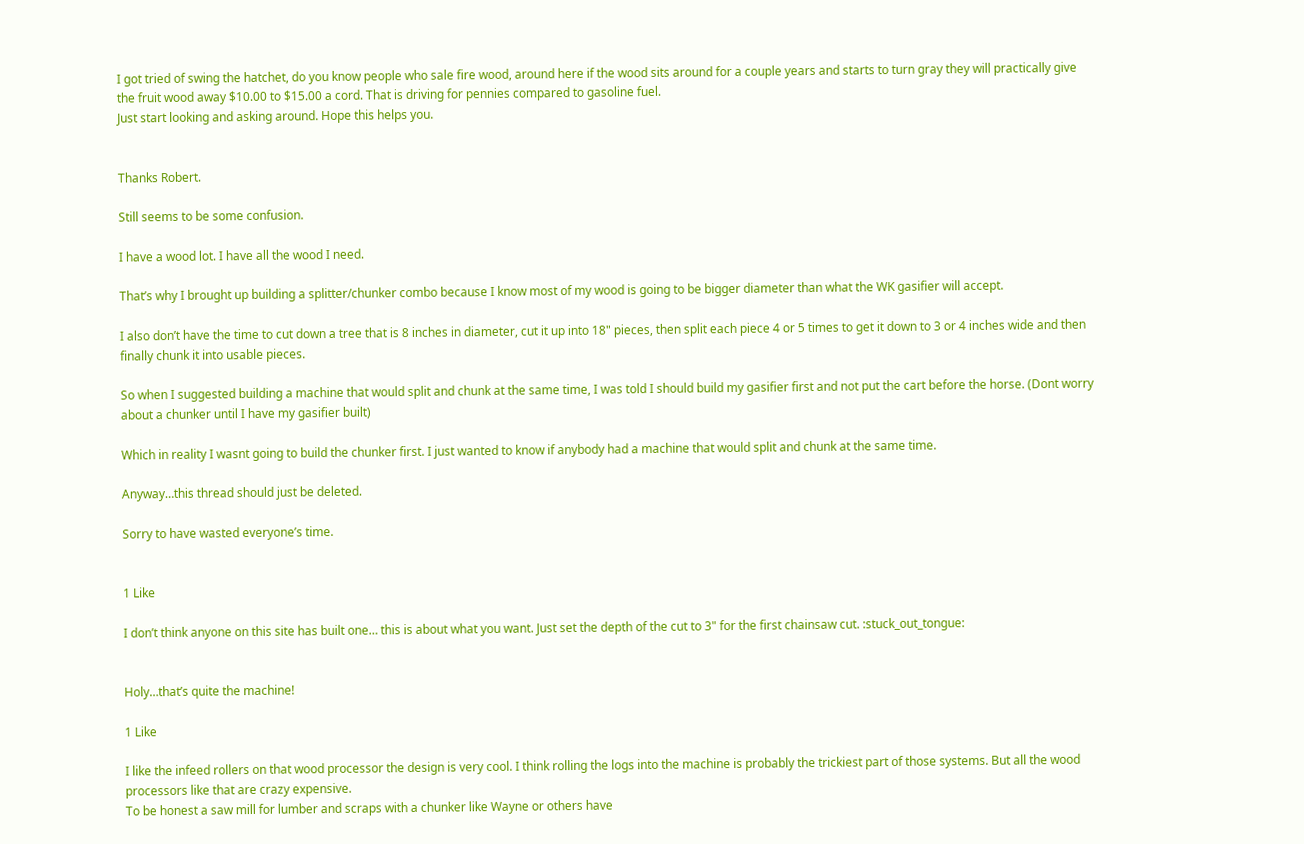I got tried of swing the hatchet, do you know people who sale fire wood, around here if the wood sits around for a couple years and starts to turn gray they will practically give the fruit wood away $10.00 to $15.00 a cord. That is driving for pennies compared to gasoline fuel.
Just start looking and asking around. Hope this helps you.


Thanks Robert.

Still seems to be some confusion.

I have a wood lot. I have all the wood I need.

That’s why I brought up building a splitter/chunker combo because I know most of my wood is going to be bigger diameter than what the WK gasifier will accept.

I also don’t have the time to cut down a tree that is 8 inches in diameter, cut it up into 18" pieces, then split each piece 4 or 5 times to get it down to 3 or 4 inches wide and then finally chunk it into usable pieces.

So when I suggested building a machine that would split and chunk at the same time, I was told I should build my gasifier first and not put the cart before the horse. (Dont worry about a chunker until I have my gasifier built)

Which in reality I wasnt going to build the chunker first. I just wanted to know if anybody had a machine that would split and chunk at the same time.

Anyway…this thread should just be deleted.

Sorry to have wasted everyone’s time.


1 Like

I don’t think anyone on this site has built one… this is about what you want. Just set the depth of the cut to 3" for the first chainsaw cut. :stuck_out_tongue:


Holy…that’s quite the machine!

1 Like

I like the infeed rollers on that wood processor the design is very cool. I think rolling the logs into the machine is probably the trickiest part of those systems. But all the wood processors like that are crazy expensive.
To be honest a saw mill for lumber and scraps with a chunker like Wayne or others have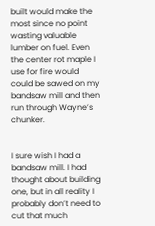built would make the most since no point wasting valuable lumber on fuel. Even the center rot maple I use for fire would could be sawed on my bandsaw mill and then run through Wayne’s chunker.


I sure wish I had a bandsaw mill. I had thought about building one, but in all reality I probably don’t need to cut that much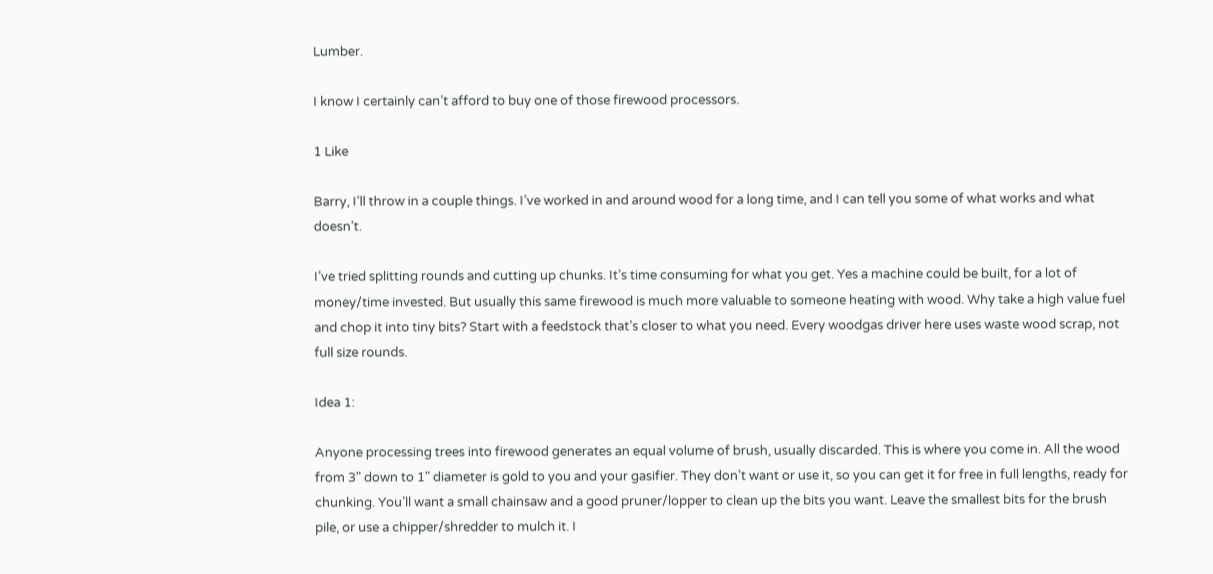Lumber.

I know I certainly can’t afford to buy one of those firewood processors.

1 Like

Barry, I’ll throw in a couple things. I’ve worked in and around wood for a long time, and I can tell you some of what works and what doesn’t.

I’ve tried splitting rounds and cutting up chunks. It’s time consuming for what you get. Yes a machine could be built, for a lot of money/time invested. But usually this same firewood is much more valuable to someone heating with wood. Why take a high value fuel and chop it into tiny bits? Start with a feedstock that’s closer to what you need. Every woodgas driver here uses waste wood scrap, not full size rounds.

Idea 1:

Anyone processing trees into firewood generates an equal volume of brush, usually discarded. This is where you come in. All the wood from 3" down to 1" diameter is gold to you and your gasifier. They don’t want or use it, so you can get it for free in full lengths, ready for chunking. You’ll want a small chainsaw and a good pruner/lopper to clean up the bits you want. Leave the smallest bits for the brush pile, or use a chipper/shredder to mulch it. I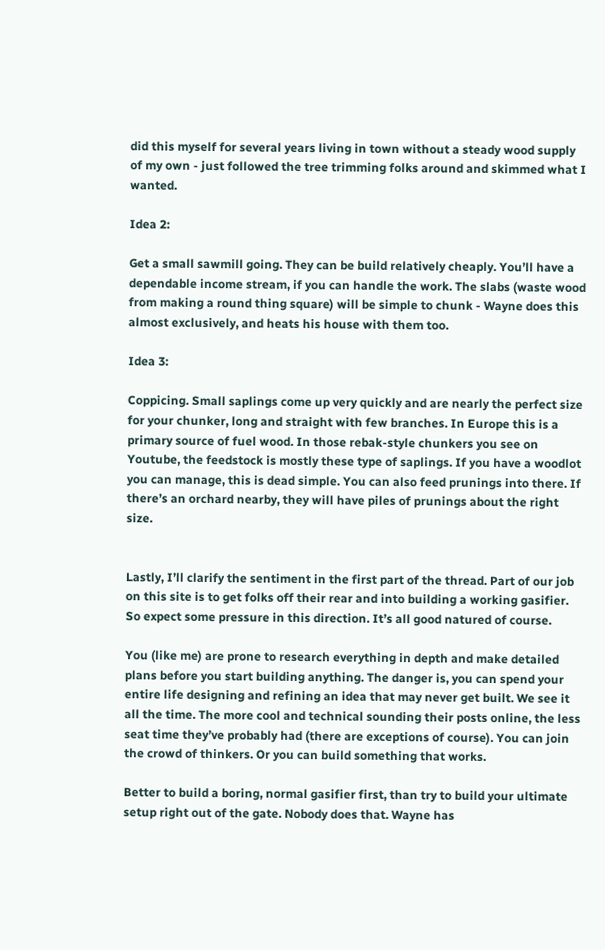did this myself for several years living in town without a steady wood supply of my own - just followed the tree trimming folks around and skimmed what I wanted.

Idea 2:

Get a small sawmill going. They can be build relatively cheaply. You’ll have a dependable income stream, if you can handle the work. The slabs (waste wood from making a round thing square) will be simple to chunk - Wayne does this almost exclusively, and heats his house with them too.

Idea 3:

Coppicing. Small saplings come up very quickly and are nearly the perfect size for your chunker, long and straight with few branches. In Europe this is a primary source of fuel wood. In those rebak-style chunkers you see on Youtube, the feedstock is mostly these type of saplings. If you have a woodlot you can manage, this is dead simple. You can also feed prunings into there. If there’s an orchard nearby, they will have piles of prunings about the right size.


Lastly, I’ll clarify the sentiment in the first part of the thread. Part of our job on this site is to get folks off their rear and into building a working gasifier. So expect some pressure in this direction. It’s all good natured of course.

You (like me) are prone to research everything in depth and make detailed plans before you start building anything. The danger is, you can spend your entire life designing and refining an idea that may never get built. We see it all the time. The more cool and technical sounding their posts online, the less seat time they’ve probably had (there are exceptions of course). You can join the crowd of thinkers. Or you can build something that works.

Better to build a boring, normal gasifier first, than try to build your ultimate setup right out of the gate. Nobody does that. Wayne has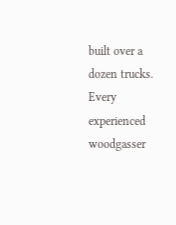built over a dozen trucks. Every experienced woodgasser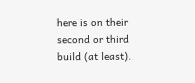here is on their second or third build (at least).